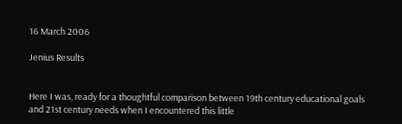16 March 2006

Jenius Results


Here I was, ready for a thoughtful comparison between 19th century educational goals and 21st century needs when I encountered this little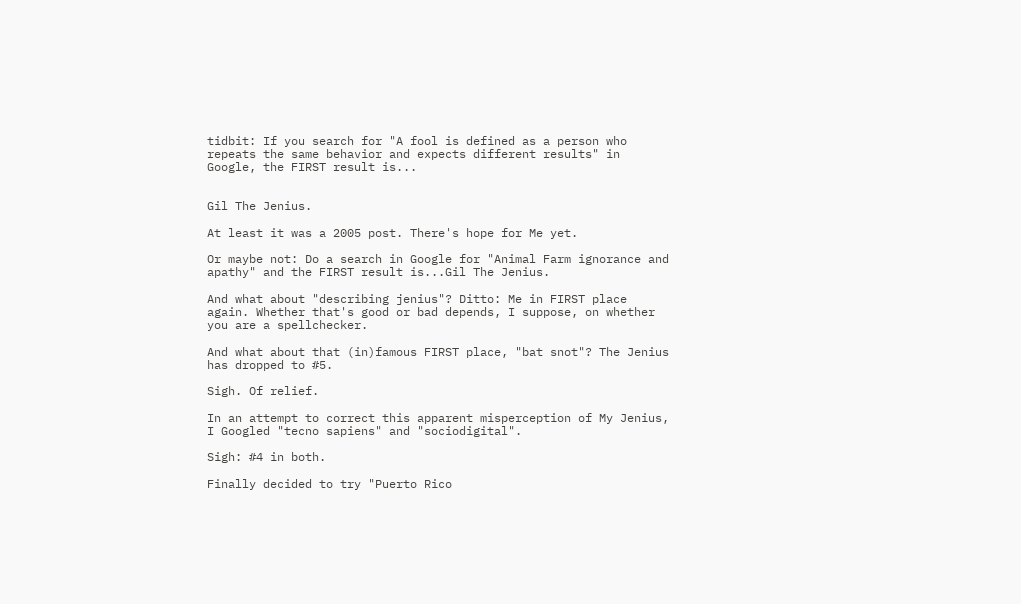tidbit: If you search for "A fool is defined as a person who repeats the same behavior and expects different results" in Google, the FIRST result is...


Gil The Jenius.

At least it was a 2005 post. There's hope for Me yet.

Or maybe not: Do a search in Google for "Animal Farm ignorance and apathy" and the FIRST result is...Gil The Jenius.

And what about "describing jenius"? Ditto: Me in FIRST place again. Whether that's good or bad depends, I suppose, on whether you are a spellchecker.

And what about that (in)famous FIRST place, "bat snot"? The Jenius has dropped to #5.

Sigh. Of relief.

In an attempt to correct this apparent misperception of My Jenius, I Googled "tecno sapiens" and "sociodigital".

Sigh: #4 in both.

Finally decided to try "Puerto Rico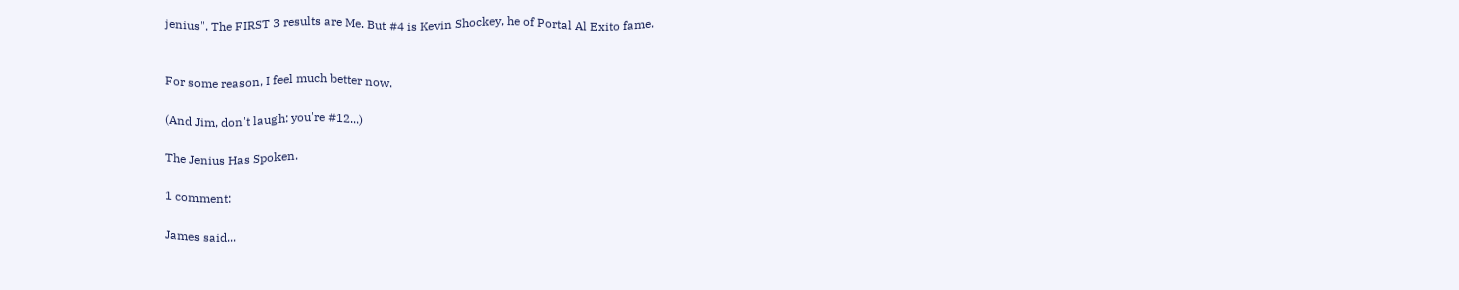jenius". The FIRST 3 results are Me. But #4 is Kevin Shockey, he of Portal Al Exito fame.


For some reason, I feel much better now.

(And Jim, don't laugh: you're #12...)

The Jenius Has Spoken.

1 comment:

James said...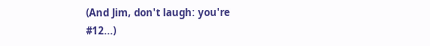(And Jim, don't laugh: you're #12...)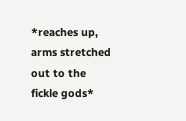*reaches up, arms stretched out to the fickle gods*